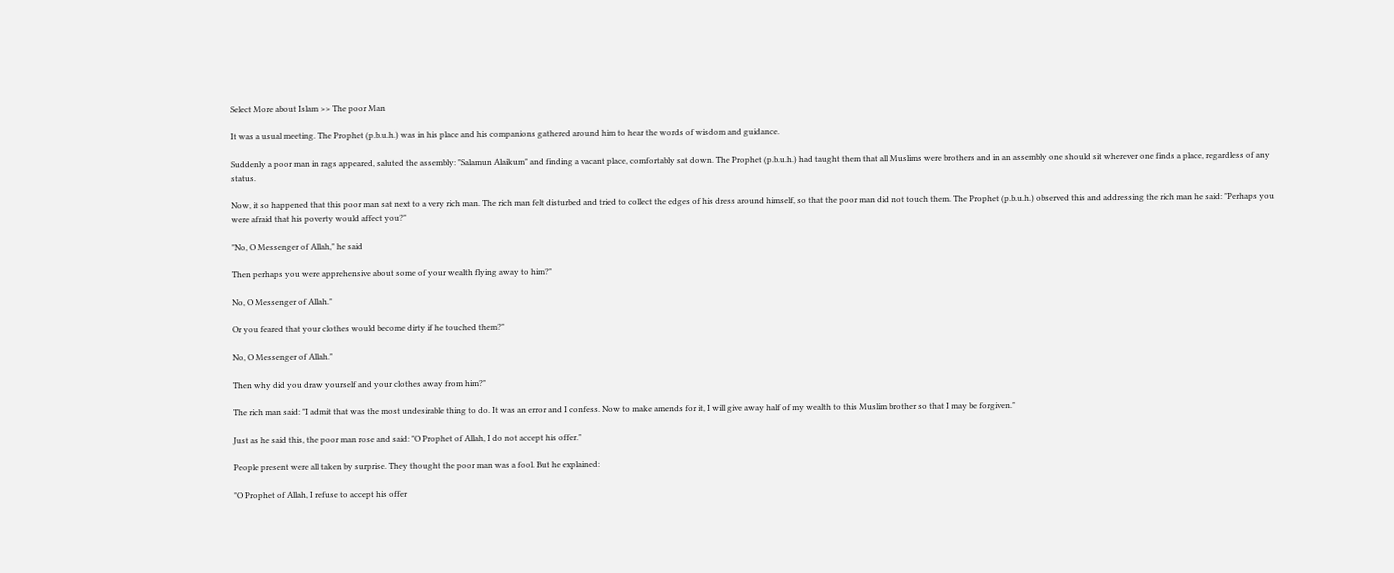Select More about Islam >> The poor Man

It was a usual meeting. The Prophet (p.b.u.h.) was in his place and his companions gathered around him to hear the words of wisdom and guidance.

Suddenly a poor man in rags appeared, saluted the assembly: "Salamun Alaikum" and finding a vacant place, comfortably sat down. The Prophet (p.b.u.h.) had taught them that all Muslims were brothers and in an assembly one should sit wherever one finds a place, regardless of any status.

Now, it so happened that this poor man sat next to a very rich man. The rich man felt disturbed and tried to collect the edges of his dress around himself, so that the poor man did not touch them. The Prophet (p.b.u.h.) observed this and addressing the rich man he said: "Perhaps you were afraid that his poverty would affect you?"

"No, O Messenger of Allah," he said

Then perhaps you were apprehensive about some of your wealth flying away to him?"

No, O Messenger of Allah."

Or you feared that your clothes would become dirty if he touched them?"

No, O Messenger of Allah."

Then why did you draw yourself and your clothes away from him?"

The rich man said: "I admit that was the most undesirable thing to do. It was an error and I confess. Now to make amends for it, I will give away half of my wealth to this Muslim brother so that I may be forgiven."

Just as he said this, the poor man rose and said: "O Prophet of Allah, I do not accept his offer."

People present were all taken by surprise. They thought the poor man was a fool. But he explained:

"O Prophet of Allah, I refuse to accept his offer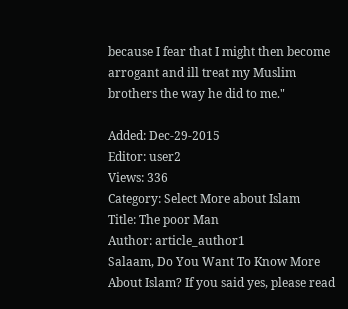because I fear that I might then become arrogant and ill treat my Muslim brothers the way he did to me."

Added: Dec-29-2015
Editor: user2
Views: 336
Category: Select More about Islam
Title: The poor Man
Author: article_author1
Salaam, Do You Want To Know More About Islam? If you said yes, please read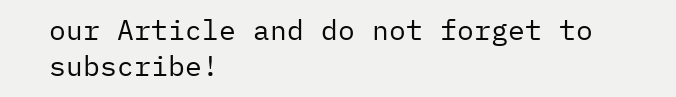our Article and do not forget to subscribe!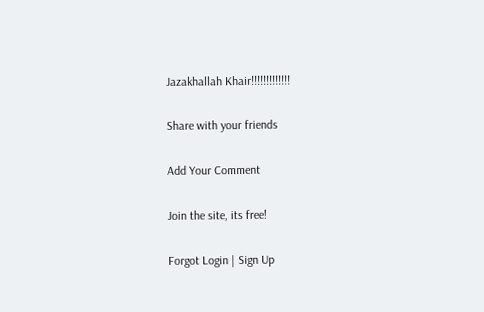Jazakhallah Khair!!!!!!!!!!!!!

Share with your friends

Add Your Comment

Join the site, its free!

Forgot Login | Sign Up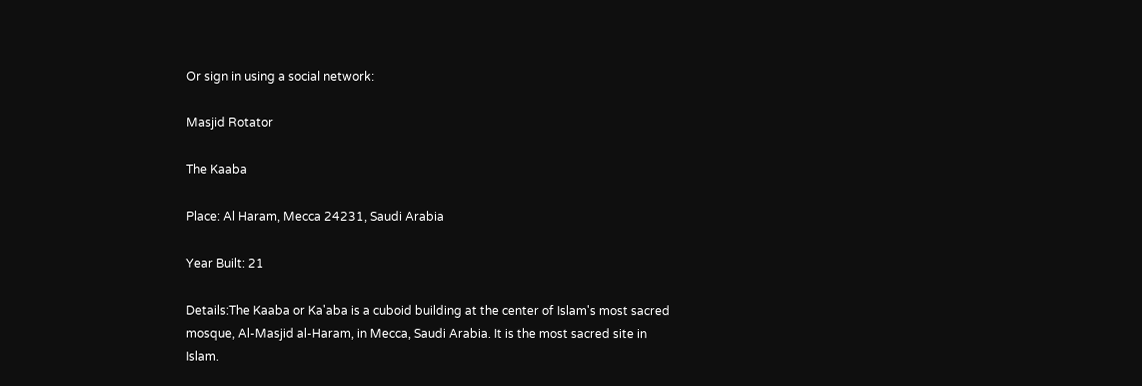Or sign in using a social network:

Masjid Rotator

The Kaaba

Place: Al Haram, Mecca 24231, Saudi Arabia

Year Built: 21

Details:The Kaaba or Ka'aba is a cuboid building at the center of Islam's most sacred mosque, Al-Masjid al-Haram, in Mecca, Saudi Arabia. It is the most sacred site in Islam.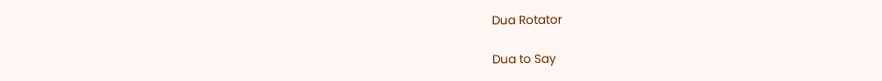Dua Rotator

Dua to Say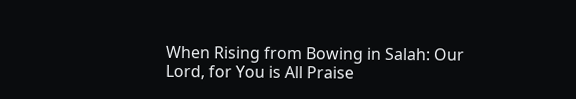When Rising from Bowing in Salah: Our Lord, for You is All Praise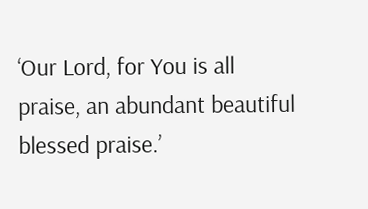‘Our Lord, for You is all praise, an abundant beautiful blessed praise.’